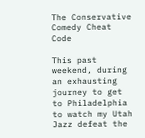The Conservative Comedy Cheat Code

This past weekend, during an exhausting journey to get to Philadelphia to watch my Utah Jazz defeat the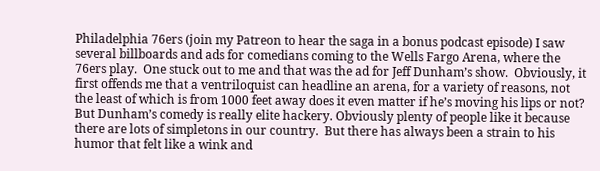Philadelphia 76ers (join my Patreon to hear the saga in a bonus podcast episode) I saw several billboards and ads for comedians coming to the Wells Fargo Arena, where the 76ers play.  One stuck out to me and that was the ad for Jeff Dunham’s show.  Obviously, it first offends me that a ventriloquist can headline an arena, for a variety of reasons, not the least of which is from 1000 feet away does it even matter if he’s moving his lips or not?  But Dunham’s comedy is really elite hackery. Obviously plenty of people like it because there are lots of simpletons in our country.  But there has always been a strain to his humor that felt like a wink and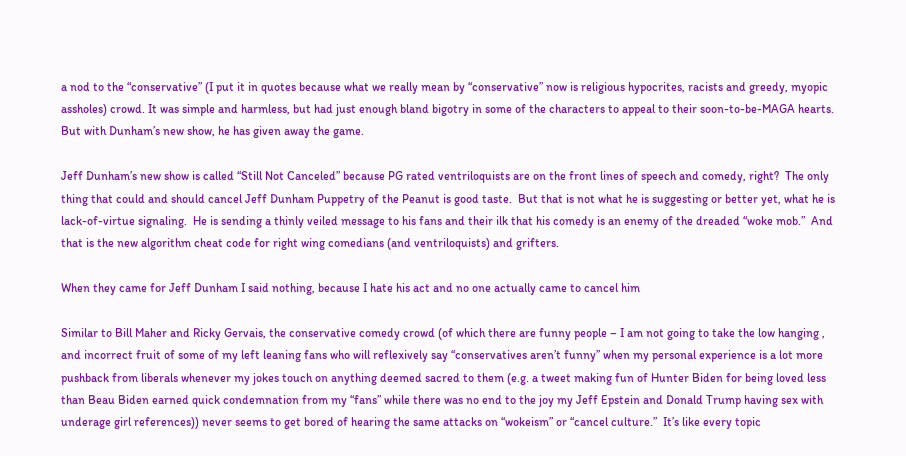a nod to the “conservative” (I put it in quotes because what we really mean by “conservative” now is religious hypocrites, racists and greedy, myopic assholes) crowd. It was simple and harmless, but had just enough bland bigotry in some of the characters to appeal to their soon-to-be-MAGA hearts.  But with Dunham’s new show, he has given away the game.

Jeff Dunham’s new show is called “Still Not Canceled” because PG rated ventriloquists are on the front lines of speech and comedy, right?  The only thing that could and should cancel Jeff Dunham Puppetry of the Peanut is good taste.  But that is not what he is suggesting or better yet, what he is lack-of-virtue signaling.  He is sending a thinly veiled message to his fans and their ilk that his comedy is an enemy of the dreaded “woke mob.”  And that is the new algorithm cheat code for right wing comedians (and ventriloquists) and grifters.

When they came for Jeff Dunham I said nothing, because I hate his act and no one actually came to cancel him

Similar to Bill Maher and Ricky Gervais, the conservative comedy crowd (of which there are funny people – I am not going to take the low hanging , and incorrect fruit of some of my left leaning fans who will reflexively say “conservatives aren’t funny” when my personal experience is a lot more pushback from liberals whenever my jokes touch on anything deemed sacred to them (e.g. a tweet making fun of Hunter Biden for being loved less than Beau Biden earned quick condemnation from my “fans” while there was no end to the joy my Jeff Epstein and Donald Trump having sex with underage girl references)) never seems to get bored of hearing the same attacks on “wokeism” or “cancel culture.”  It’s like every topic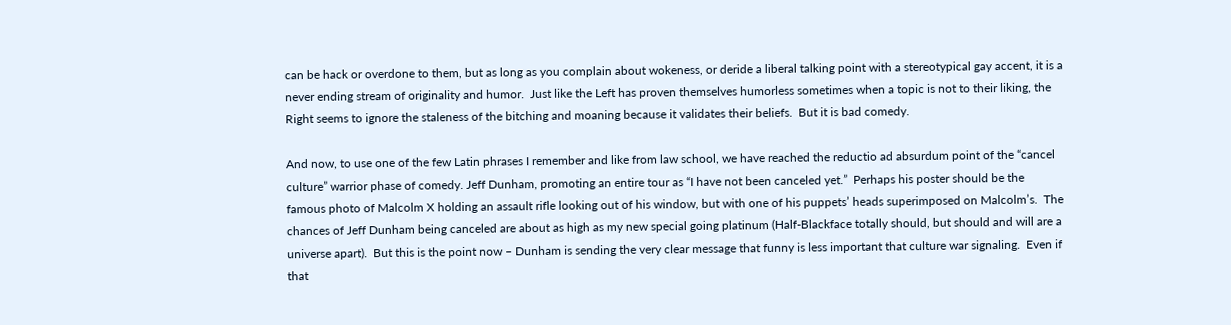can be hack or overdone to them, but as long as you complain about wokeness, or deride a liberal talking point with a stereotypical gay accent, it is a never ending stream of originality and humor.  Just like the Left has proven themselves humorless sometimes when a topic is not to their liking, the Right seems to ignore the staleness of the bitching and moaning because it validates their beliefs.  But it is bad comedy.

And now, to use one of the few Latin phrases I remember and like from law school, we have reached the reductio ad absurdum point of the “cancel culture” warrior phase of comedy. Jeff Dunham, promoting an entire tour as “I have not been canceled yet.”  Perhaps his poster should be the famous photo of Malcolm X holding an assault rifle looking out of his window, but with one of his puppets’ heads superimposed on Malcolm’s.  The chances of Jeff Dunham being canceled are about as high as my new special going platinum (Half-Blackface totally should, but should and will are a universe apart).  But this is the point now – Dunham is sending the very clear message that funny is less important that culture war signaling.  Even if that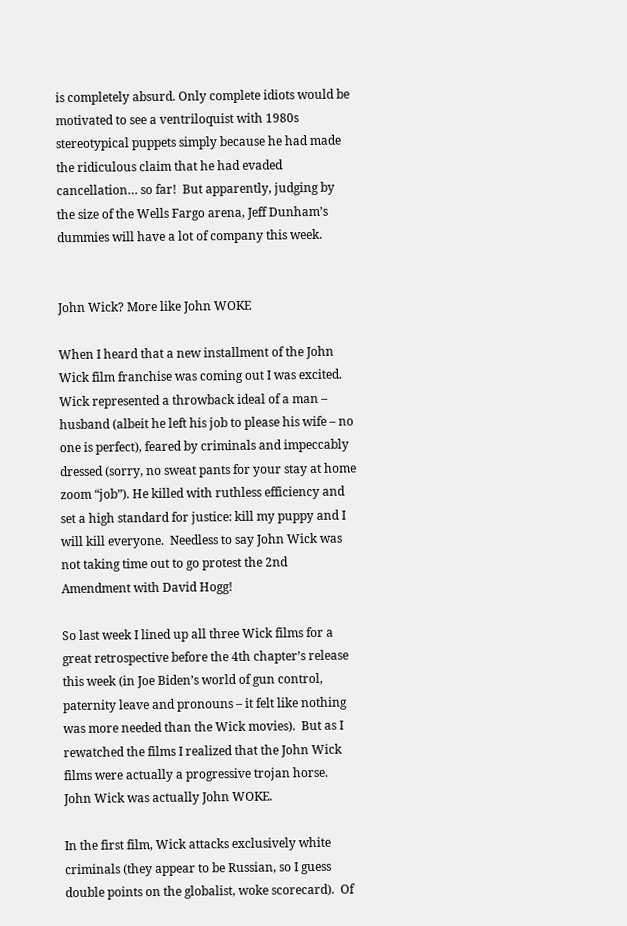is completely absurd. Only complete idiots would be motivated to see a ventriloquist with 1980s stereotypical puppets simply because he had made the ridiculous claim that he had evaded cancellation… so far!  But apparently, judging by the size of the Wells Fargo arena, Jeff Dunham’s dummies will have a lot of company this week.


John Wick? More like John WOKE

When I heard that a new installment of the John Wick film franchise was coming out I was excited.  Wick represented a throwback ideal of a man – husband (albeit he left his job to please his wife – no one is perfect), feared by criminals and impeccably dressed (sorry, no sweat pants for your stay at home zoom “job”). He killed with ruthless efficiency and set a high standard for justice: kill my puppy and I will kill everyone.  Needless to say John Wick was not taking time out to go protest the 2nd Amendment with David Hogg!

So last week I lined up all three Wick films for a great retrospective before the 4th chapter’s release this week (in Joe Biden’s world of gun control, paternity leave and pronouns – it felt like nothing was more needed than the Wick movies).  But as I rewatched the films I realized that the John Wick films were actually a progressive trojan horse.  John Wick was actually John WOKE.

In the first film, Wick attacks exclusively white criminals (they appear to be Russian, so I guess double points on the globalist, woke scorecard).  Of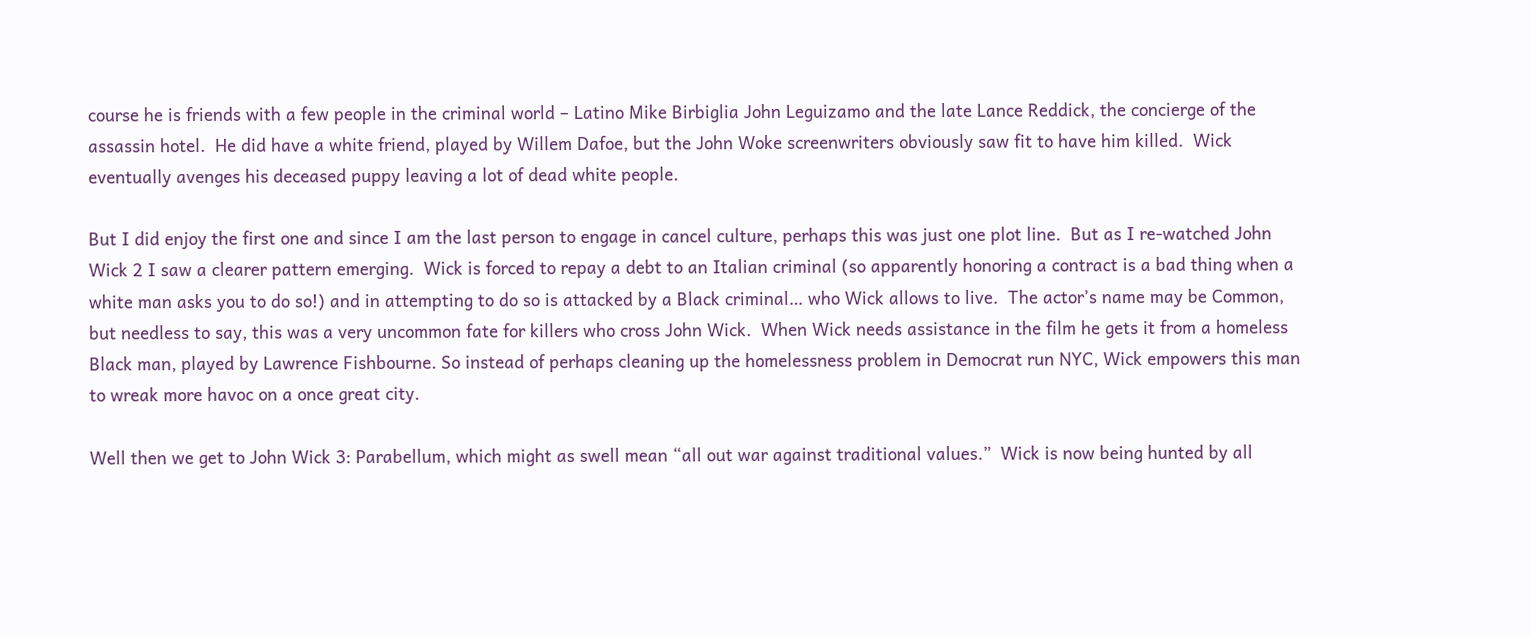course he is friends with a few people in the criminal world – Latino Mike Birbiglia John Leguizamo and the late Lance Reddick, the concierge of the assassin hotel.  He did have a white friend, played by Willem Dafoe, but the John Woke screenwriters obviously saw fit to have him killed.  Wick eventually avenges his deceased puppy leaving a lot of dead white people.

But I did enjoy the first one and since I am the last person to engage in cancel culture, perhaps this was just one plot line.  But as I re-watched John Wick 2 I saw a clearer pattern emerging.  Wick is forced to repay a debt to an Italian criminal (so apparently honoring a contract is a bad thing when a white man asks you to do so!) and in attempting to do so is attacked by a Black criminal… who Wick allows to live.  The actor’s name may be Common, but needless to say, this was a very uncommon fate for killers who cross John Wick.  When Wick needs assistance in the film he gets it from a homeless Black man, played by Lawrence Fishbourne. So instead of perhaps cleaning up the homelessness problem in Democrat run NYC, Wick empowers this man to wreak more havoc on a once great city.

Well then we get to John Wick 3: Parabellum, which might as swell mean “all out war against traditional values.”  Wick is now being hunted by all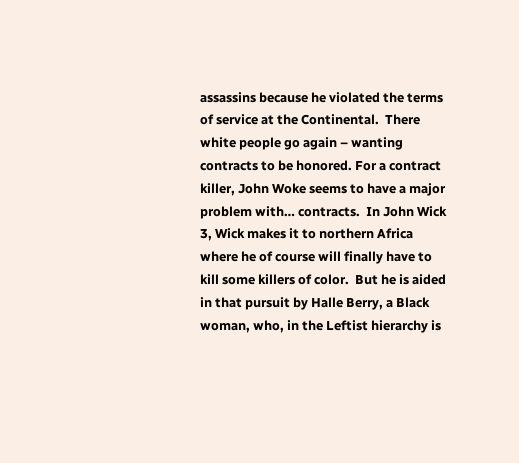assassins because he violated the terms of service at the Continental.  There white people go again – wanting contracts to be honored. For a contract killer, John Woke seems to have a major problem with… contracts.  In John Wick 3, Wick makes it to northern Africa where he of course will finally have to kill some killers of color.  But he is aided in that pursuit by Halle Berry, a Black woman, who, in the Leftist hierarchy is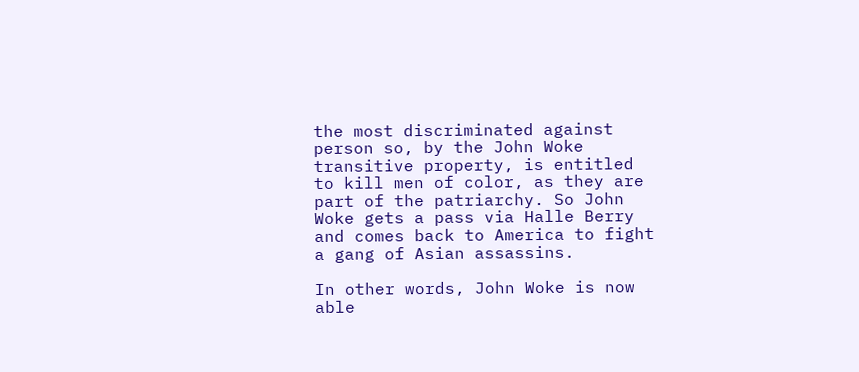the most discriminated against person so, by the John Woke transitive property, is entitled to kill men of color, as they are part of the patriarchy. So John Woke gets a pass via Halle Berry and comes back to America to fight a gang of Asian assassins.

In other words, John Woke is now able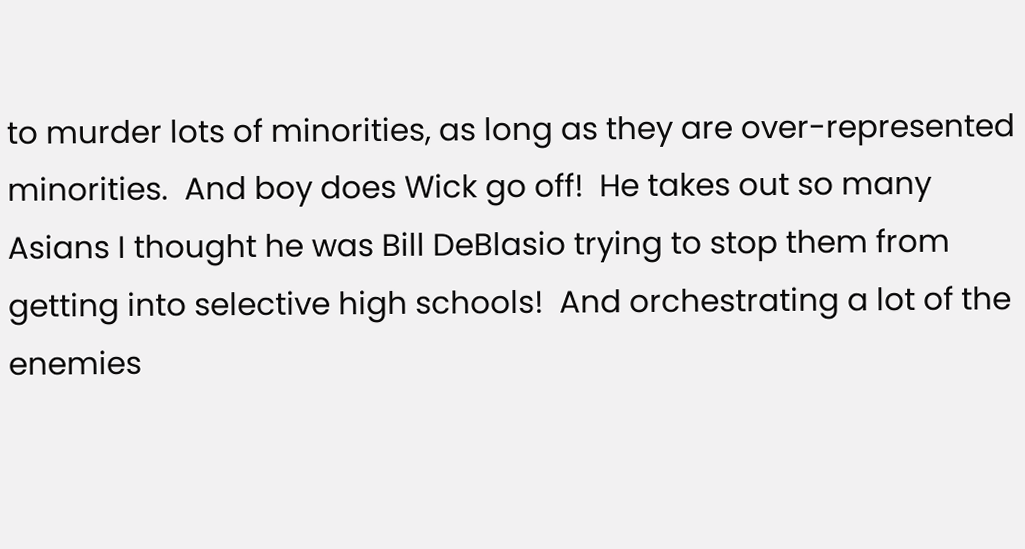to murder lots of minorities, as long as they are over-represented minorities.  And boy does Wick go off!  He takes out so many Asians I thought he was Bill DeBlasio trying to stop them from getting into selective high schools!  And orchestrating a lot of the enemies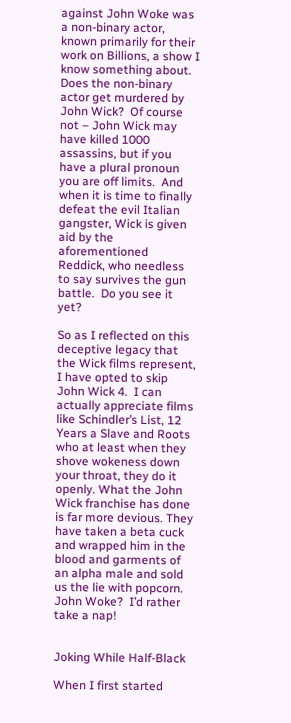against John Woke was a non-binary actor, known primarily for their work on Billions, a show I know something about.  Does the non-binary actor get murdered by John Wick?  Of course not – John Wick may have killed 1000 assassins, but if you have a plural pronoun you are off limits.  And when it is time to finally defeat the evil Italian gangster, Wick is given aid by the aforementioned Reddick, who needless to say survives the gun battle.  Do you see it yet?

So as I reflected on this deceptive legacy that the Wick films represent, I have opted to skip John Wick 4.  I can actually appreciate films like Schindler’s List, 12 Years a Slave and Roots who at least when they shove wokeness down your throat, they do it openly. What the John Wick franchise has done is far more devious. They have taken a beta cuck and wrapped him in the blood and garments of an alpha male and sold us the lie with popcorn.  John Woke?  I’d rather take a nap!


Joking While Half-Black

When I first started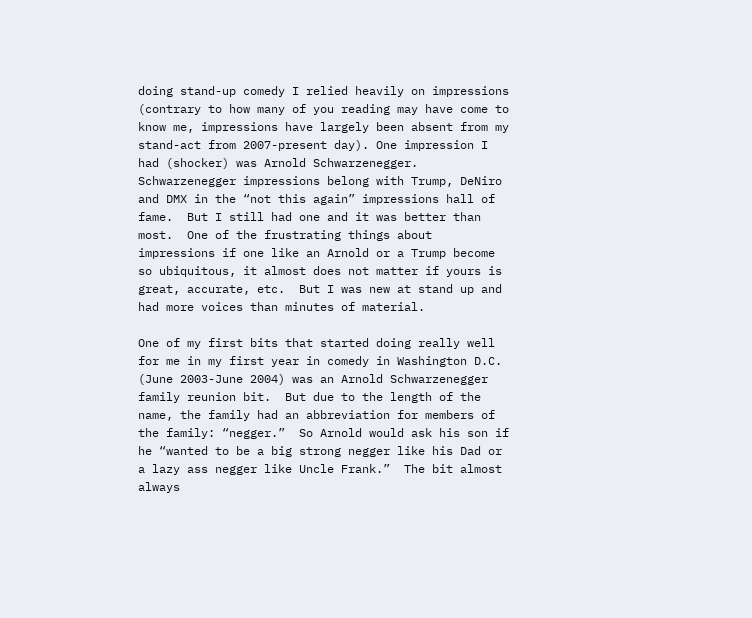doing stand-up comedy I relied heavily on impressions (contrary to how many of you reading may have come to know me, impressions have largely been absent from my stand-act from 2007-present day). One impression I had (shocker) was Arnold Schwarzenegger. Schwarzenegger impressions belong with Trump, DeNiro and DMX in the “not this again” impressions hall of fame.  But I still had one and it was better than most.  One of the frustrating things about impressions if one like an Arnold or a Trump become so ubiquitous, it almost does not matter if yours is great, accurate, etc.  But I was new at stand up and had more voices than minutes of material.

One of my first bits that started doing really well for me in my first year in comedy in Washington D.C. (June 2003-June 2004) was an Arnold Schwarzenegger family reunion bit.  But due to the length of the name, the family had an abbreviation for members of the family: “negger.”  So Arnold would ask his son if he “wanted to be a big strong negger like his Dad or a lazy ass negger like Uncle Frank.”  The bit almost always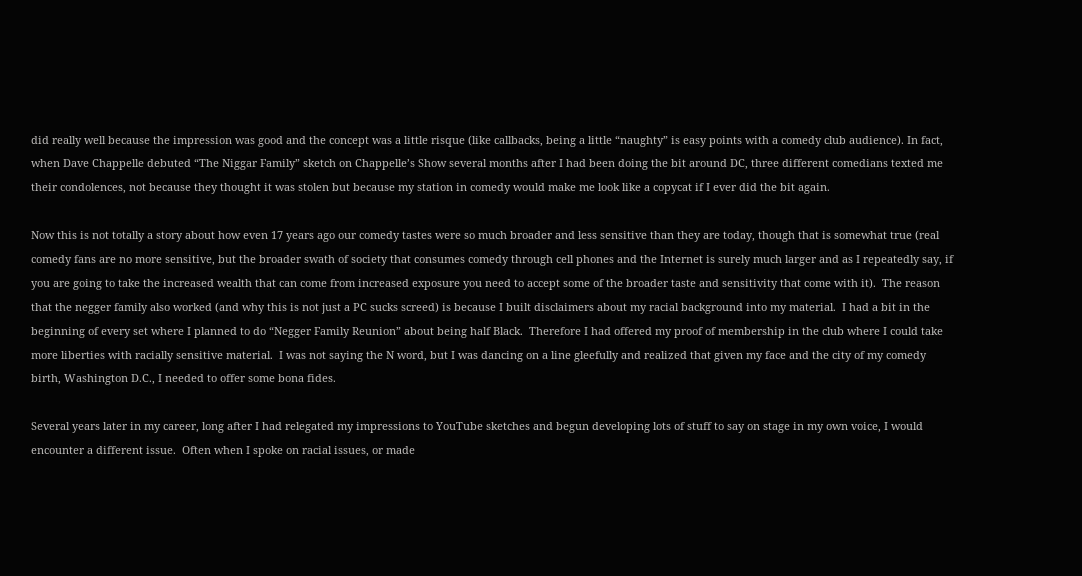did really well because the impression was good and the concept was a little risque (like callbacks, being a little “naughty” is easy points with a comedy club audience). In fact, when Dave Chappelle debuted “The Niggar Family” sketch on Chappelle’s Show several months after I had been doing the bit around DC, three different comedians texted me their condolences, not because they thought it was stolen but because my station in comedy would make me look like a copycat if I ever did the bit again.

Now this is not totally a story about how even 17 years ago our comedy tastes were so much broader and less sensitive than they are today, though that is somewhat true (real comedy fans are no more sensitive, but the broader swath of society that consumes comedy through cell phones and the Internet is surely much larger and as I repeatedly say, if you are going to take the increased wealth that can come from increased exposure you need to accept some of the broader taste and sensitivity that come with it).  The reason that the negger family also worked (and why this is not just a PC sucks screed) is because I built disclaimers about my racial background into my material.  I had a bit in the beginning of every set where I planned to do “Negger Family Reunion” about being half Black.  Therefore I had offered my proof of membership in the club where I could take more liberties with racially sensitive material.  I was not saying the N word, but I was dancing on a line gleefully and realized that given my face and the city of my comedy birth, Washington D.C., I needed to offer some bona fides.

Several years later in my career, long after I had relegated my impressions to YouTube sketches and begun developing lots of stuff to say on stage in my own voice, I would encounter a different issue.  Often when I spoke on racial issues, or made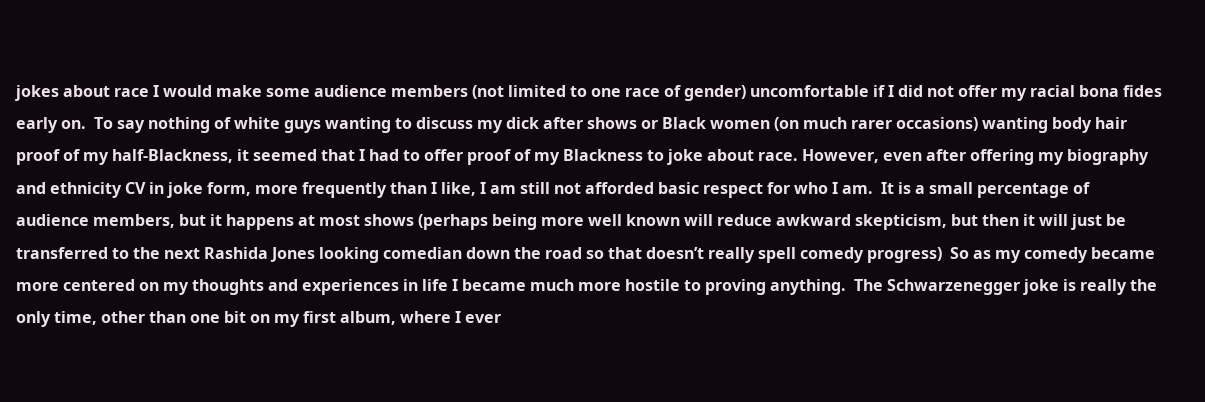jokes about race I would make some audience members (not limited to one race of gender) uncomfortable if I did not offer my racial bona fides early on.  To say nothing of white guys wanting to discuss my dick after shows or Black women (on much rarer occasions) wanting body hair proof of my half-Blackness, it seemed that I had to offer proof of my Blackness to joke about race. However, even after offering my biography and ethnicity CV in joke form, more frequently than I like, I am still not afforded basic respect for who I am.  It is a small percentage of audience members, but it happens at most shows (perhaps being more well known will reduce awkward skepticism, but then it will just be transferred to the next Rashida Jones looking comedian down the road so that doesn’t really spell comedy progress)  So as my comedy became more centered on my thoughts and experiences in life I became much more hostile to proving anything.  The Schwarzenegger joke is really the only time, other than one bit on my first album, where I ever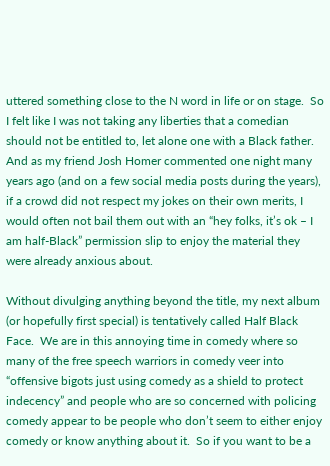uttered something close to the N word in life or on stage.  So I felt like I was not taking any liberties that a comedian should not be entitled to, let alone one with a Black father.  And as my friend Josh Homer commented one night many years ago (and on a few social media posts during the years), if a crowd did not respect my jokes on their own merits, I would often not bail them out with an “hey folks, it’s ok – I am half-Black” permission slip to enjoy the material they were already anxious about.

Without divulging anything beyond the title, my next album (or hopefully first special) is tentatively called Half Black Face.  We are in this annoying time in comedy where so many of the free speech warriors in comedy veer into “offensive bigots just using comedy as a shield to protect indecency” and people who are so concerned with policing comedy appear to be people who don’t seem to either enjoy comedy or know anything about it.  So if you want to be a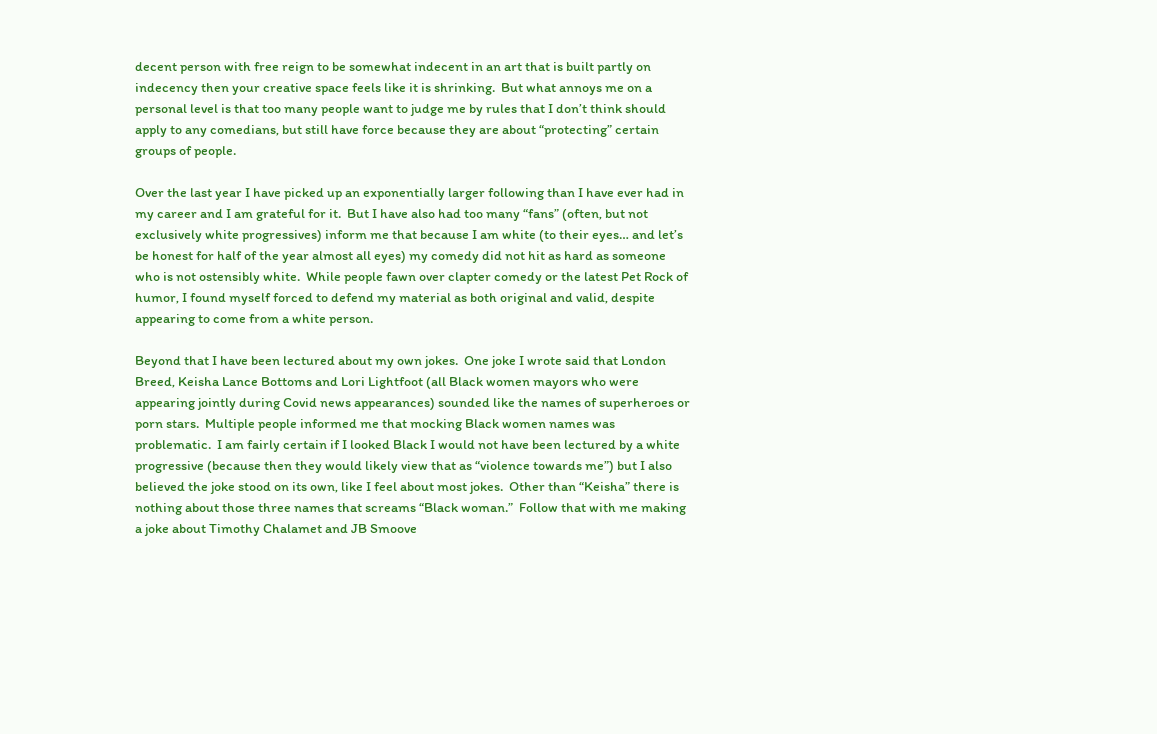decent person with free reign to be somewhat indecent in an art that is built partly on indecency then your creative space feels like it is shrinking.  But what annoys me on a personal level is that too many people want to judge me by rules that I don’t think should apply to any comedians, but still have force because they are about “protecting” certain groups of people.

Over the last year I have picked up an exponentially larger following than I have ever had in my career and I am grateful for it.  But I have also had too many “fans” (often, but not exclusively white progressives) inform me that because I am white (to their eyes… and let’s be honest for half of the year almost all eyes) my comedy did not hit as hard as someone who is not ostensibly white.  While people fawn over clapter comedy or the latest Pet Rock of humor, I found myself forced to defend my material as both original and valid, despite appearing to come from a white person.

Beyond that I have been lectured about my own jokes.  One joke I wrote said that London Breed, Keisha Lance Bottoms and Lori Lightfoot (all Black women mayors who were appearing jointly during Covid news appearances) sounded like the names of superheroes or porn stars.  Multiple people informed me that mocking Black women names was problematic.  I am fairly certain if I looked Black I would not have been lectured by a white progressive (because then they would likely view that as “violence towards me”) but I also believed the joke stood on its own, like I feel about most jokes.  Other than “Keisha” there is nothing about those three names that screams “Black woman.”  Follow that with me making a joke about Timothy Chalamet and JB Smoove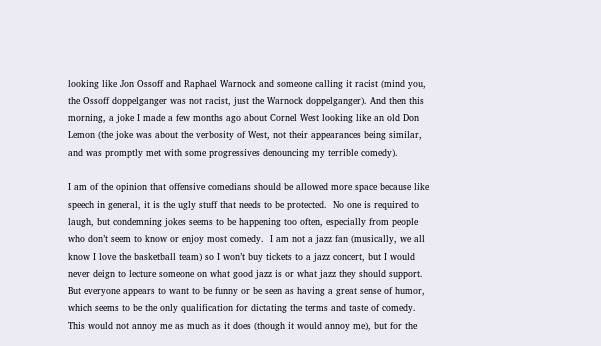looking like Jon Ossoff and Raphael Warnock and someone calling it racist (mind you, the Ossoff doppelganger was not racist, just the Warnock doppelganger). And then this morning, a joke I made a few months ago about Cornel West looking like an old Don Lemon (the joke was about the verbosity of West, not their appearances being similar, and was promptly met with some progressives denouncing my terrible comedy).

I am of the opinion that offensive comedians should be allowed more space because like speech in general, it is the ugly stuff that needs to be protected.  No one is required to laugh, but condemning jokes seems to be happening too often, especially from people who don’t seem to know or enjoy most comedy.  I am not a jazz fan (musically, we all know I love the basketball team) so I won’t buy tickets to a jazz concert, but I would never deign to lecture someone on what good jazz is or what jazz they should support.  But everyone appears to want to be funny or be seen as having a great sense of humor, which seems to be the only qualification for dictating the terms and taste of comedy.  This would not annoy me as much as it does (though it would annoy me), but for the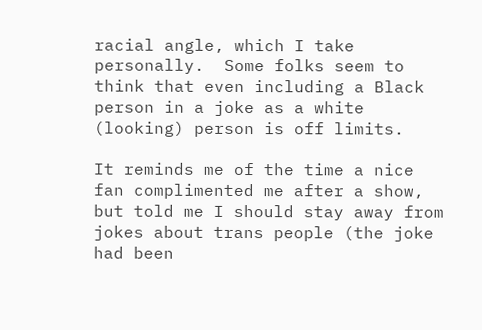racial angle, which I take personally.  Some folks seem to think that even including a Black person in a joke as a white (looking) person is off limits.

It reminds me of the time a nice fan complimented me after a show, but told me I should stay away from jokes about trans people (the joke had been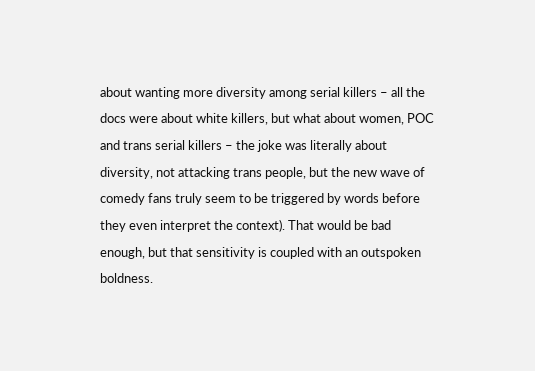about wanting more diversity among serial killers – all the docs were about white killers, but what about women, POC and trans serial killers – the joke was literally about diversity, not attacking trans people, but the new wave of comedy fans truly seem to be triggered by words before they even interpret the context). That would be bad enough, but that sensitivity is coupled with an outspoken boldness.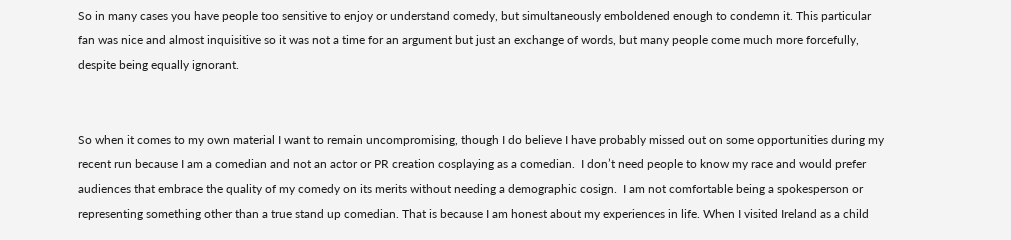So in many cases you have people too sensitive to enjoy or understand comedy, but simultaneously emboldened enough to condemn it. This particular fan was nice and almost inquisitive so it was not a time for an argument but just an exchange of words, but many people come much more forcefully, despite being equally ignorant.


So when it comes to my own material I want to remain uncompromising, though I do believe I have probably missed out on some opportunities during my recent run because I am a comedian and not an actor or PR creation cosplaying as a comedian.  I don’t need people to know my race and would prefer audiences that embrace the quality of my comedy on its merits without needing a demographic cosign.  I am not comfortable being a spokesperson or representing something other than a true stand up comedian. That is because I am honest about my experiences in life. When I visited Ireland as a child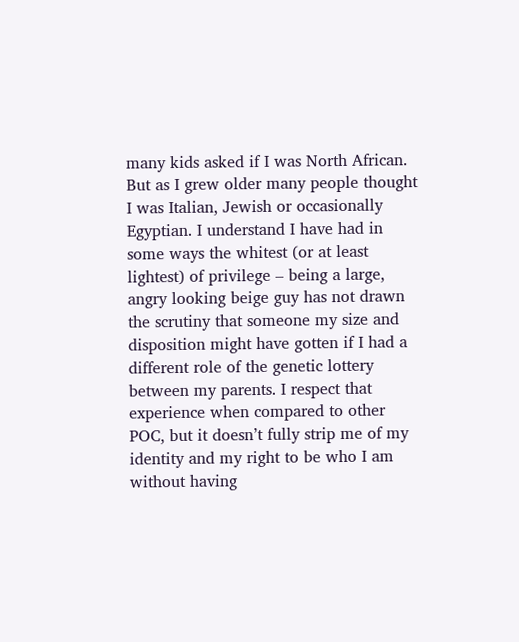many kids asked if I was North African. But as I grew older many people thought I was Italian, Jewish or occasionally Egyptian. I understand I have had in some ways the whitest (or at least lightest) of privilege – being a large, angry looking beige guy has not drawn the scrutiny that someone my size and disposition might have gotten if I had a different role of the genetic lottery between my parents. I respect that experience when compared to other POC, but it doesn’t fully strip me of my identity and my right to be who I am without having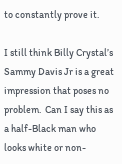to constantly prove it.

I still think Billy Crystal’s Sammy Davis Jr is a great impression that poses no problem.  Can I say this as a half-Black man who looks white or non-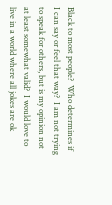Black to most people?  Who determines if I can say or feel that way?  I am not trying to speak for others, but is my opinion not at least somewhat valid?  I would love to live in a world where all jokes are ok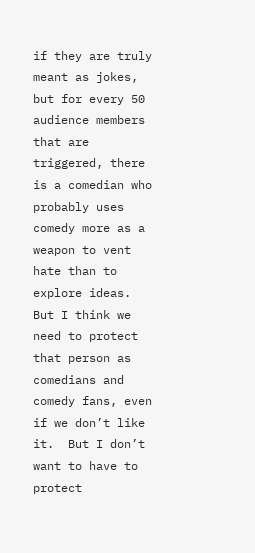if they are truly meant as jokes, but for every 50 audience members that are triggered, there is a comedian who probably uses comedy more as a weapon to vent hate than to explore ideas.  But I think we need to protect that person as comedians and comedy fans, even if we don’t like it.  But I don’t want to have to protect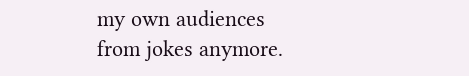my own audiences from jokes anymore.